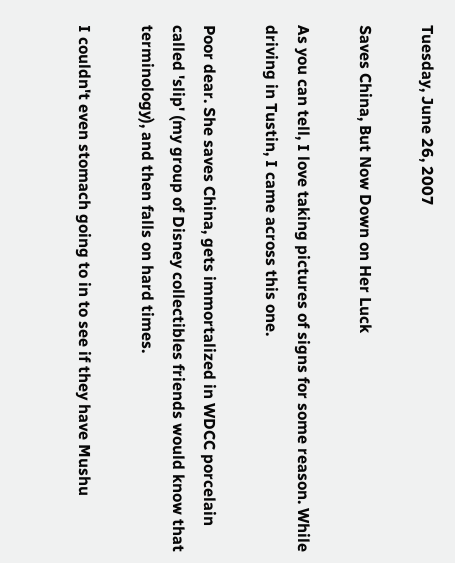Tuesday, June 26, 2007

Saves China, But Now Down on Her Luck

As you can tell, I love taking pictures of signs for some reason. While driving in Tustin, I came across this one.

Poor dear. She saves China, gets immortalized in WDCC porcelain called 'slip' (my group of Disney collectibles friends would know that terminology), and then falls on hard times.

I couldn't even stomach going to in to see if they have Mushu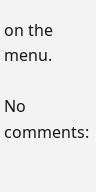on the menu.

No comments: